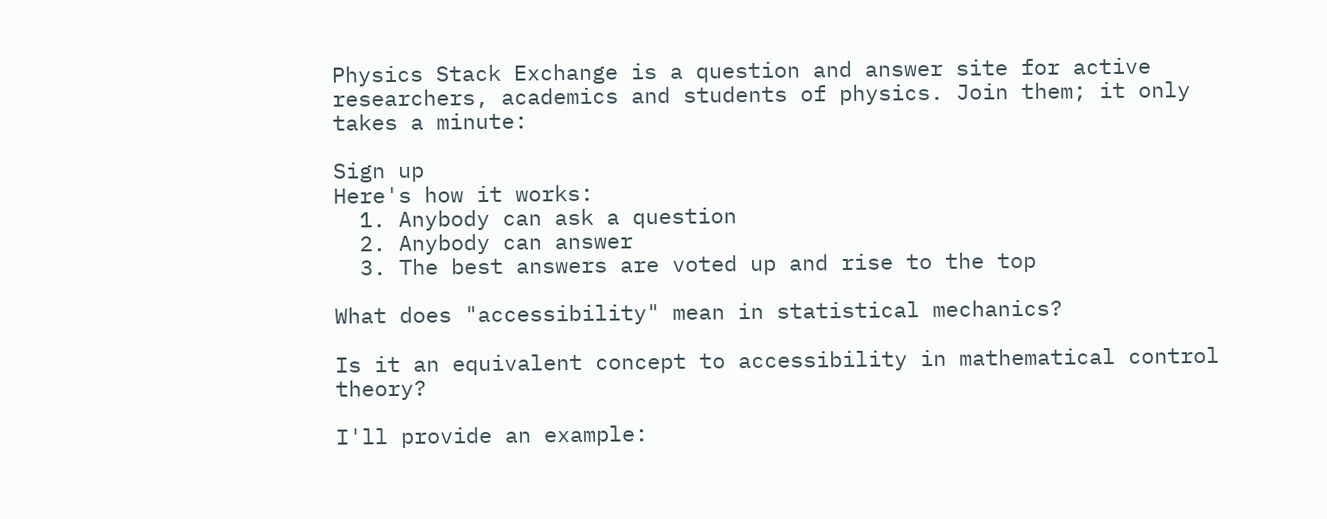Physics Stack Exchange is a question and answer site for active researchers, academics and students of physics. Join them; it only takes a minute:

Sign up
Here's how it works:
  1. Anybody can ask a question
  2. Anybody can answer
  3. The best answers are voted up and rise to the top

What does "accessibility" mean in statistical mechanics?

Is it an equivalent concept to accessibility in mathematical control theory?

I'll provide an example: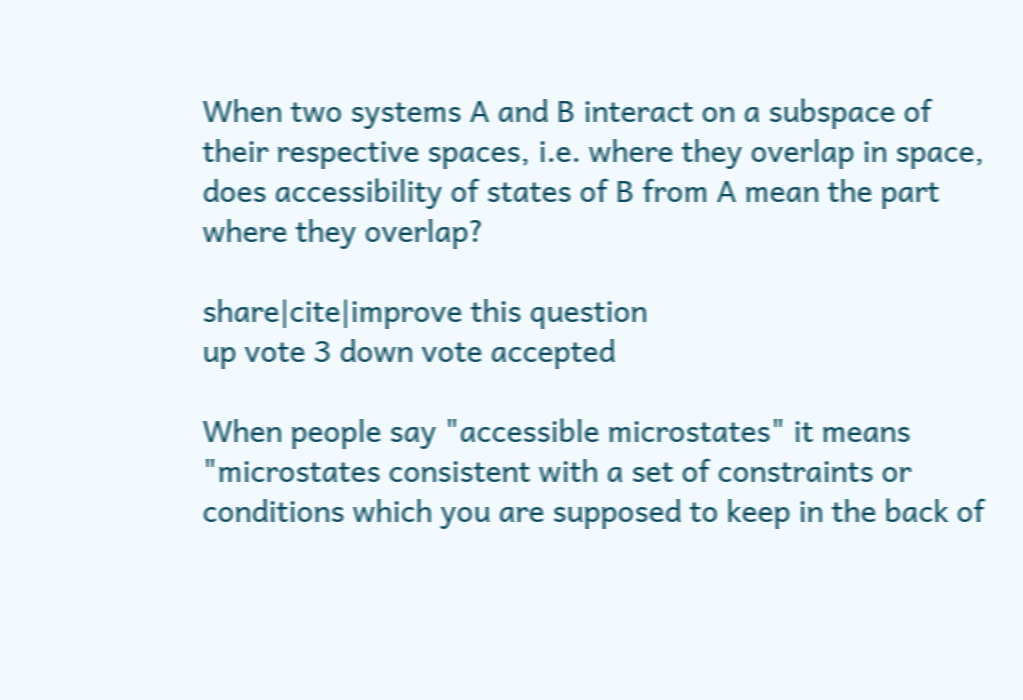When two systems A and B interact on a subspace of their respective spaces, i.e. where they overlap in space, does accessibility of states of B from A mean the part where they overlap?

share|cite|improve this question
up vote 3 down vote accepted

When people say "accessible microstates" it means "microstates consistent with a set of constraints or conditions which you are supposed to keep in the back of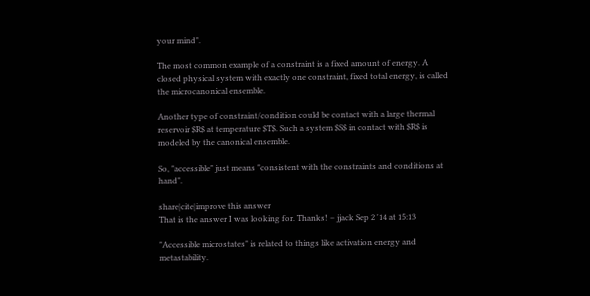your mind".

The most common example of a constraint is a fixed amount of energy. A closed physical system with exactly one constraint, fixed total energy, is called the microcanonical ensemble.

Another type of constraint/condition could be contact with a large thermal reservoir $R$ at temperature $T$. Such a system $S$ in contact with $R$ is modeled by the canonical ensemble.

So, "accessible" just means "consistent with the constraints and conditions at hand".

share|cite|improve this answer
That is the answer I was looking for. Thanks! – jjack Sep 2 '14 at 15:13

"Accessible microstates" is related to things like activation energy and metastability.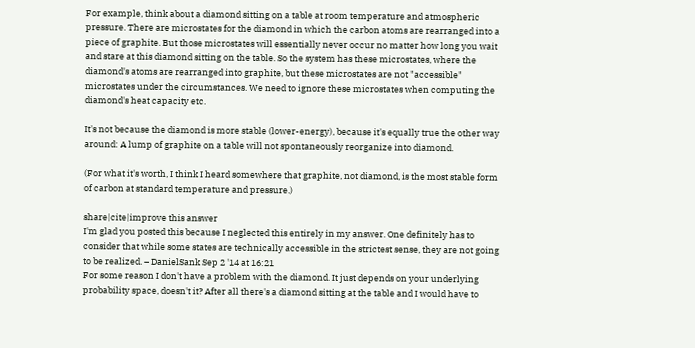For example, think about a diamond sitting on a table at room temperature and atmospheric pressure. There are microstates for the diamond in which the carbon atoms are rearranged into a piece of graphite. But those microstates will essentially never occur no matter how long you wait and stare at this diamond sitting on the table. So the system has these microstates, where the diamond's atoms are rearranged into graphite, but these microstates are not "accessible" microstates under the circumstances. We need to ignore these microstates when computing the diamond's heat capacity etc.

It's not because the diamond is more stable (lower-energy), because it's equally true the other way around: A lump of graphite on a table will not spontaneously reorganize into diamond.

(For what it's worth, I think I heard somewhere that graphite, not diamond, is the most stable form of carbon at standard temperature and pressure.)

share|cite|improve this answer
I'm glad you posted this because I neglected this entirely in my answer. One definitely has to consider that while some states are technically accessible in the strictest sense, they are not going to be realized. – DanielSank Sep 2 '14 at 16:21
For some reason I don't have a problem with the diamond. It just depends on your underlying probability space, doesn't it? After all there's a diamond sitting at the table and I would have to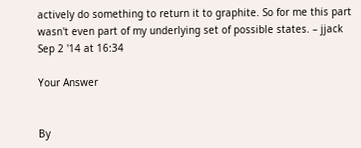actively do something to return it to graphite. So for me this part wasn't even part of my underlying set of possible states. – jjack Sep 2 '14 at 16:34

Your Answer


By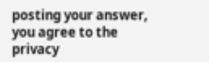posting your answer, you agree to the privacy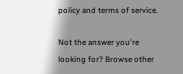policy and terms of service.

Not the answer you're looking for? Browse other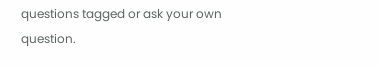questions tagged or ask your own question.